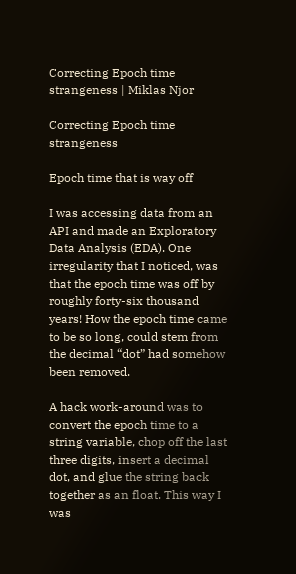Correcting Epoch time strangeness | Miklas Njor

Correcting Epoch time strangeness

Epoch time that is way off

I was accessing data from an API and made an Exploratory Data Analysis (EDA). One irregularity that I noticed, was that the epoch time was off by roughly forty-six thousand years! How the epoch time came to be so long, could stem from the decimal “dot” had somehow been removed.

A hack work-around was to convert the epoch time to a string variable, chop off the last three digits, insert a decimal dot, and glue the string back together as an float. This way I was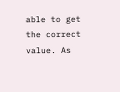able to get the correct value. As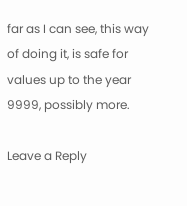far as I can see, this way of doing it, is safe for values up to the year 9999, possibly more.

Leave a Reply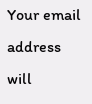Your email address will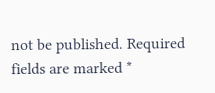not be published. Required fields are marked *